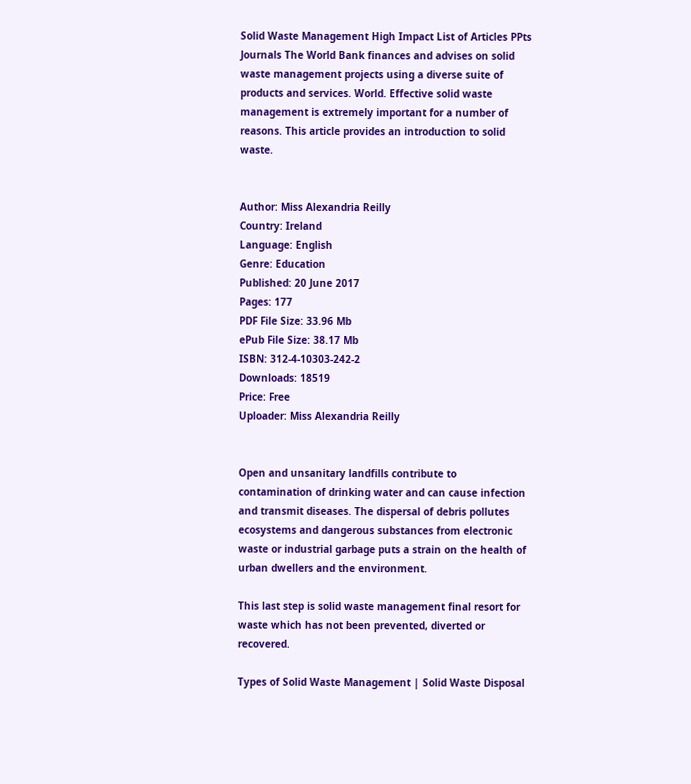Solid Waste Management High Impact List of Articles PPts Journals The World Bank finances and advises on solid waste management projects using a diverse suite of products and services. World. Effective solid waste management is extremely important for a number of reasons. This article provides an introduction to solid waste.


Author: Miss Alexandria Reilly
Country: Ireland
Language: English
Genre: Education
Published: 20 June 2017
Pages: 177
PDF File Size: 33.96 Mb
ePub File Size: 38.17 Mb
ISBN: 312-4-10303-242-2
Downloads: 18519
Price: Free
Uploader: Miss Alexandria Reilly


Open and unsanitary landfills contribute to contamination of drinking water and can cause infection and transmit diseases. The dispersal of debris pollutes ecosystems and dangerous substances from electronic waste or industrial garbage puts a strain on the health of urban dwellers and the environment.

This last step is solid waste management final resort for waste which has not been prevented, diverted or recovered.

Types of Solid Waste Management | Solid Waste Disposal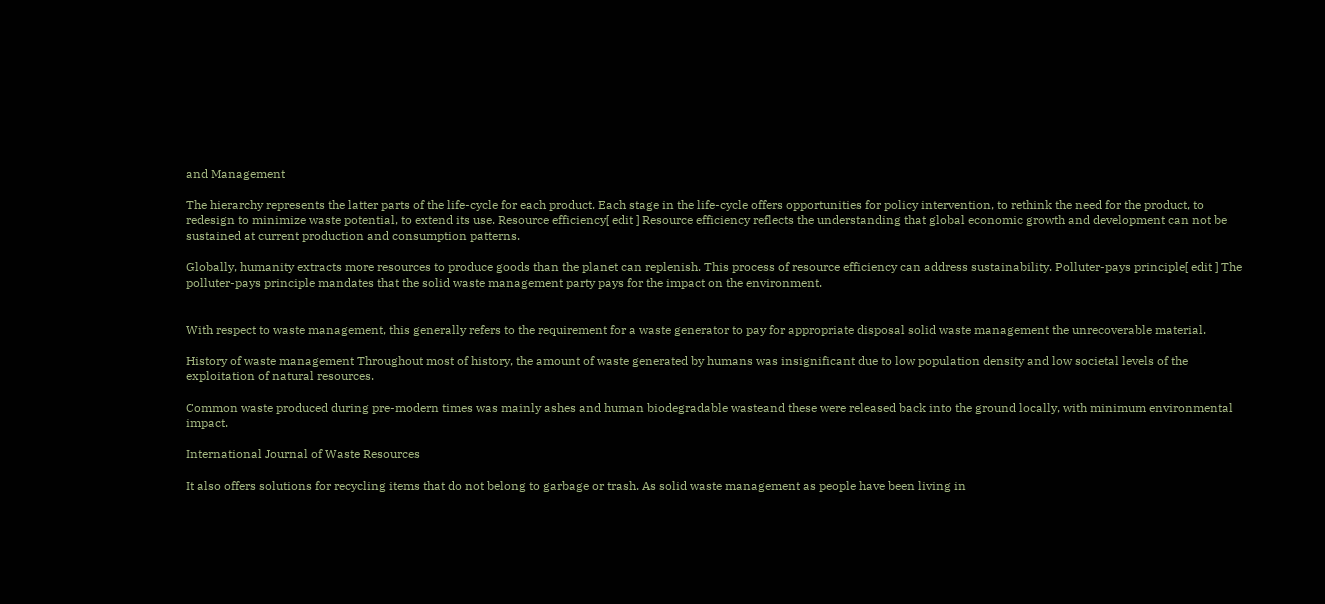and Management

The hierarchy represents the latter parts of the life-cycle for each product. Each stage in the life-cycle offers opportunities for policy intervention, to rethink the need for the product, to redesign to minimize waste potential, to extend its use. Resource efficiency[ edit ] Resource efficiency reflects the understanding that global economic growth and development can not be sustained at current production and consumption patterns.

Globally, humanity extracts more resources to produce goods than the planet can replenish. This process of resource efficiency can address sustainability. Polluter-pays principle[ edit ] The polluter-pays principle mandates that the solid waste management party pays for the impact on the environment.


With respect to waste management, this generally refers to the requirement for a waste generator to pay for appropriate disposal solid waste management the unrecoverable material.

History of waste management Throughout most of history, the amount of waste generated by humans was insignificant due to low population density and low societal levels of the exploitation of natural resources.

Common waste produced during pre-modern times was mainly ashes and human biodegradable wasteand these were released back into the ground locally, with minimum environmental impact.

International Journal of Waste Resources

It also offers solutions for recycling items that do not belong to garbage or trash. As solid waste management as people have been living in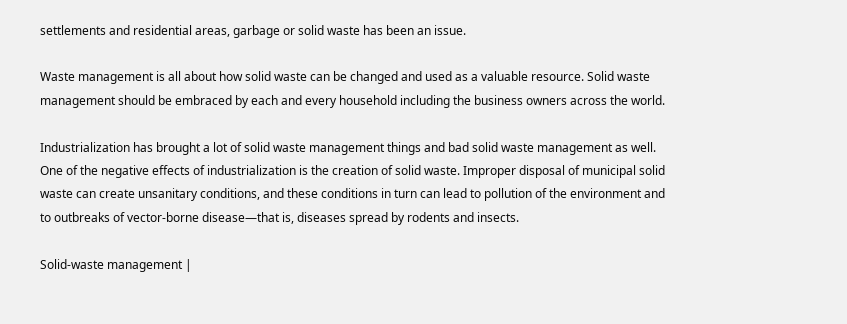settlements and residential areas, garbage or solid waste has been an issue.

Waste management is all about how solid waste can be changed and used as a valuable resource. Solid waste management should be embraced by each and every household including the business owners across the world.

Industrialization has brought a lot of solid waste management things and bad solid waste management as well. One of the negative effects of industrialization is the creation of solid waste. Improper disposal of municipal solid waste can create unsanitary conditions, and these conditions in turn can lead to pollution of the environment and to outbreaks of vector-borne disease—that is, diseases spread by rodents and insects.

Solid-waste management |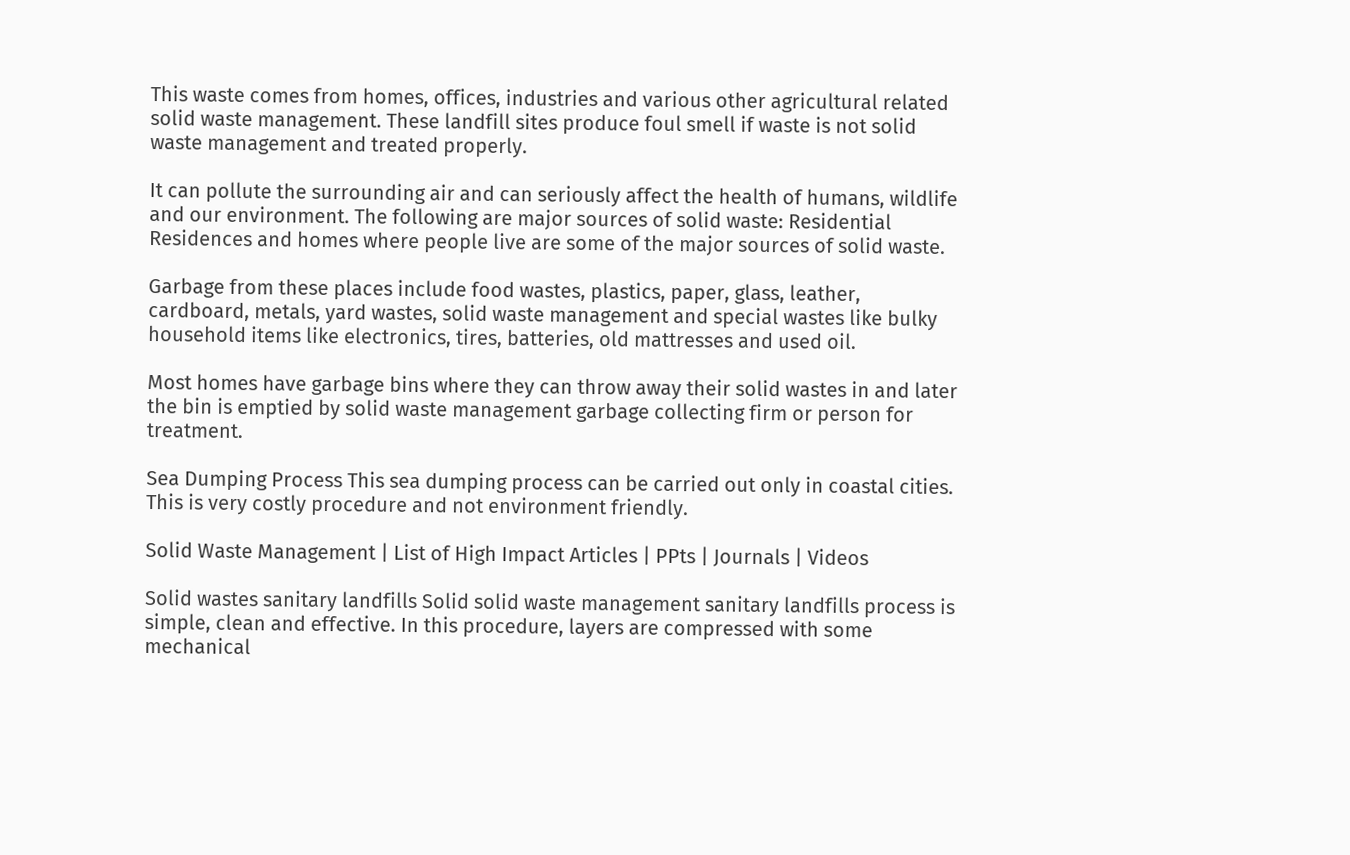This waste comes from homes, offices, industries and various other agricultural related solid waste management. These landfill sites produce foul smell if waste is not solid waste management and treated properly.

It can pollute the surrounding air and can seriously affect the health of humans, wildlife and our environment. The following are major sources of solid waste: Residential Residences and homes where people live are some of the major sources of solid waste.

Garbage from these places include food wastes, plastics, paper, glass, leather, cardboard, metals, yard wastes, solid waste management and special wastes like bulky household items like electronics, tires, batteries, old mattresses and used oil.

Most homes have garbage bins where they can throw away their solid wastes in and later the bin is emptied by solid waste management garbage collecting firm or person for treatment.

Sea Dumping Process This sea dumping process can be carried out only in coastal cities. This is very costly procedure and not environment friendly.

Solid Waste Management | List of High Impact Articles | PPts | Journals | Videos

Solid wastes sanitary landfills Solid solid waste management sanitary landfills process is simple, clean and effective. In this procedure, layers are compressed with some mechanical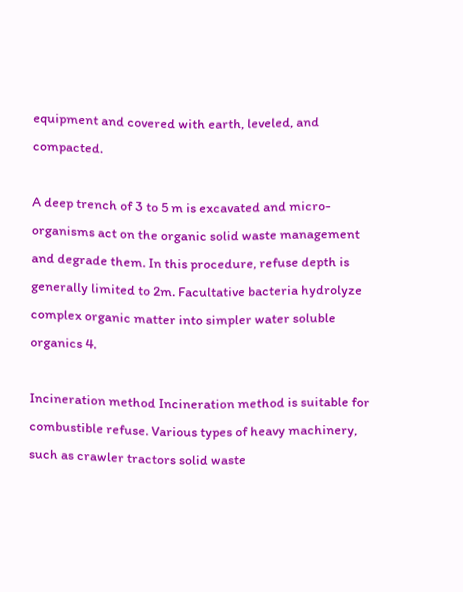equipment and covered with earth, leveled, and compacted.

A deep trench of 3 to 5 m is excavated and micro-organisms act on the organic solid waste management and degrade them. In this procedure, refuse depth is generally limited to 2m. Facultative bacteria hydrolyze complex organic matter into simpler water soluble organics 4.

Incineration method Incineration method is suitable for combustible refuse. Various types of heavy machinery, such as crawler tractors solid waste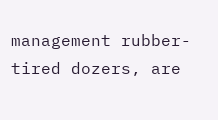management rubber-tired dozers, are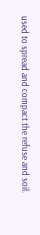used to spread and compact the refuse and soil.